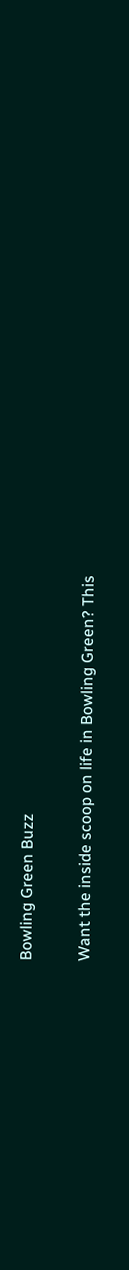Bowling Green Buzz

Want the inside scoop on life in Bowling Green? This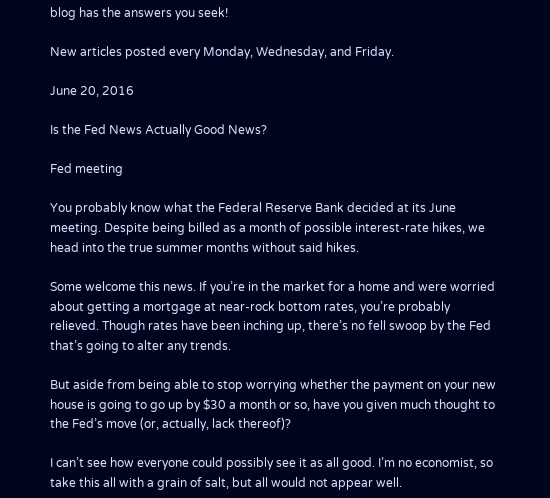blog has the answers you seek!

New articles posted every Monday, Wednesday, and Friday.

June 20, 2016

Is the Fed News Actually Good News?

Fed meeting

You probably know what the Federal Reserve Bank decided at its June meeting. Despite being billed as a month of possible interest-rate hikes, we head into the true summer months without said hikes.

Some welcome this news. If you’re in the market for a home and were worried about getting a mortgage at near-rock bottom rates, you’re probably relieved. Though rates have been inching up, there’s no fell swoop by the Fed that’s going to alter any trends.

But aside from being able to stop worrying whether the payment on your new house is going to go up by $30 a month or so, have you given much thought to the Fed’s move (or, actually, lack thereof)?

I can’t see how everyone could possibly see it as all good. I’m no economist, so take this all with a grain of salt, but all would not appear well.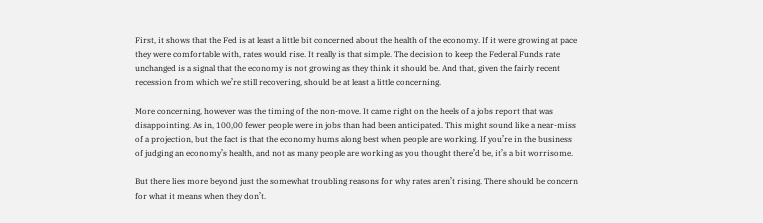First, it shows that the Fed is at least a little bit concerned about the health of the economy. If it were growing at pace they were comfortable with, rates would rise. It really is that simple. The decision to keep the Federal Funds rate unchanged is a signal that the economy is not growing as they think it should be. And that, given the fairly recent recession from which we’re still recovering, should be at least a little concerning.

More concerning, however was the timing of the non-move. It came right on the heels of a jobs report that was disappointing. As in, 100,00 fewer people were in jobs than had been anticipated. This might sound like a near-miss of a projection, but the fact is that the economy hums along best when people are working. If you’re in the business of judging an economy’s health, and not as many people are working as you thought there’d be, it’s a bit worrisome.

But there lies more beyond just the somewhat troubling reasons for why rates aren’t rising. There should be concern for what it means when they don’t.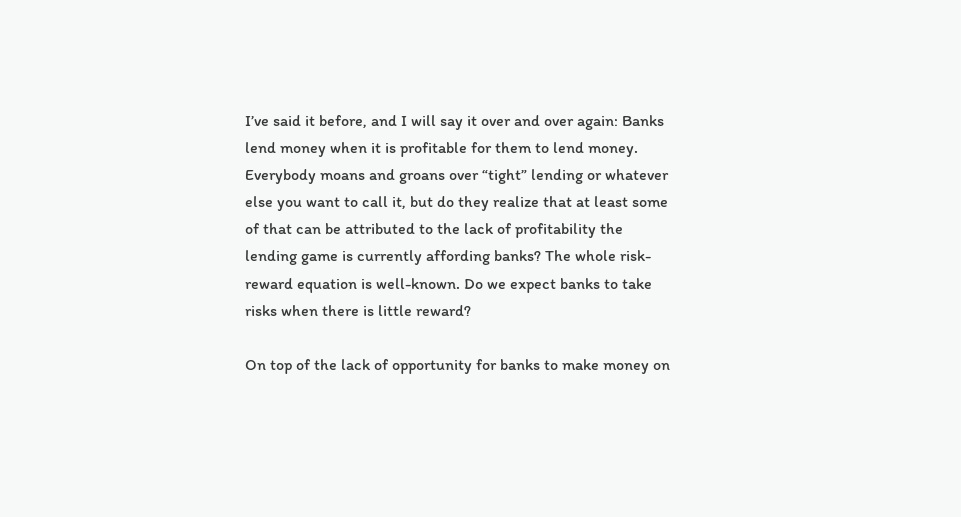I’ve said it before, and I will say it over and over again: Banks lend money when it is profitable for them to lend money. Everybody moans and groans over “tight” lending or whatever else you want to call it, but do they realize that at least some of that can be attributed to the lack of profitability the lending game is currently affording banks? The whole risk-reward equation is well-known. Do we expect banks to take risks when there is little reward?

On top of the lack of opportunity for banks to make money on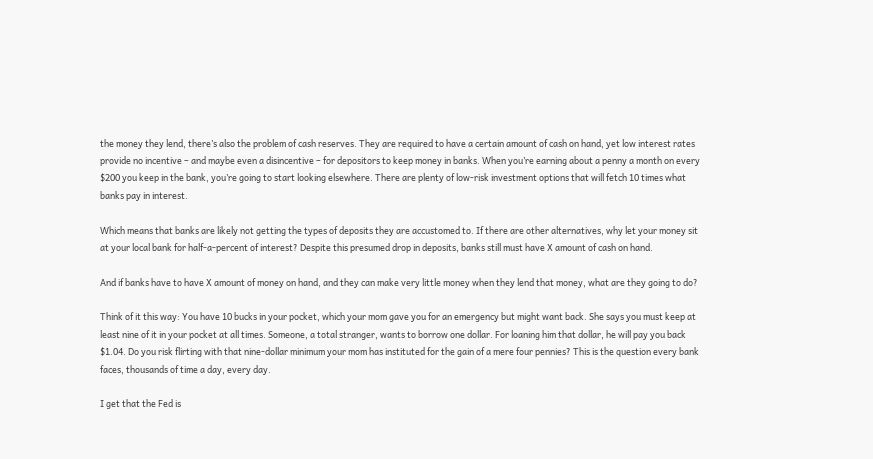the money they lend, there’s also the problem of cash reserves. They are required to have a certain amount of cash on hand, yet low interest rates provide no incentive – and maybe even a disincentive – for depositors to keep money in banks. When you’re earning about a penny a month on every $200 you keep in the bank, you’re going to start looking elsewhere. There are plenty of low-risk investment options that will fetch 10 times what banks pay in interest.

Which means that banks are likely not getting the types of deposits they are accustomed to. If there are other alternatives, why let your money sit at your local bank for half-a-percent of interest? Despite this presumed drop in deposits, banks still must have X amount of cash on hand.

And if banks have to have X amount of money on hand, and they can make very little money when they lend that money, what are they going to do?

Think of it this way: You have 10 bucks in your pocket, which your mom gave you for an emergency but might want back. She says you must keep at least nine of it in your pocket at all times. Someone, a total stranger, wants to borrow one dollar. For loaning him that dollar, he will pay you back $1.04. Do you risk flirting with that nine-dollar minimum your mom has instituted for the gain of a mere four pennies? This is the question every bank faces, thousands of time a day, every day.

I get that the Fed is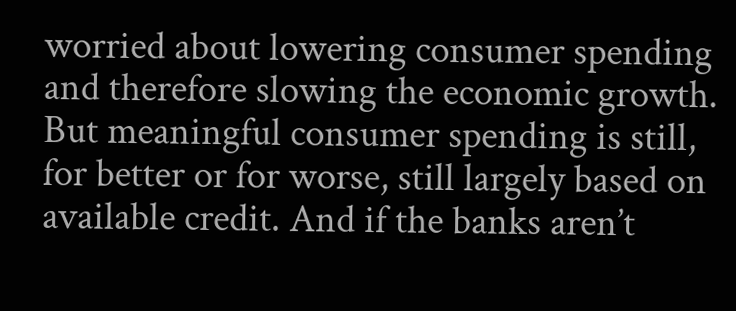worried about lowering consumer spending and therefore slowing the economic growth. But meaningful consumer spending is still, for better or for worse, still largely based on available credit. And if the banks aren’t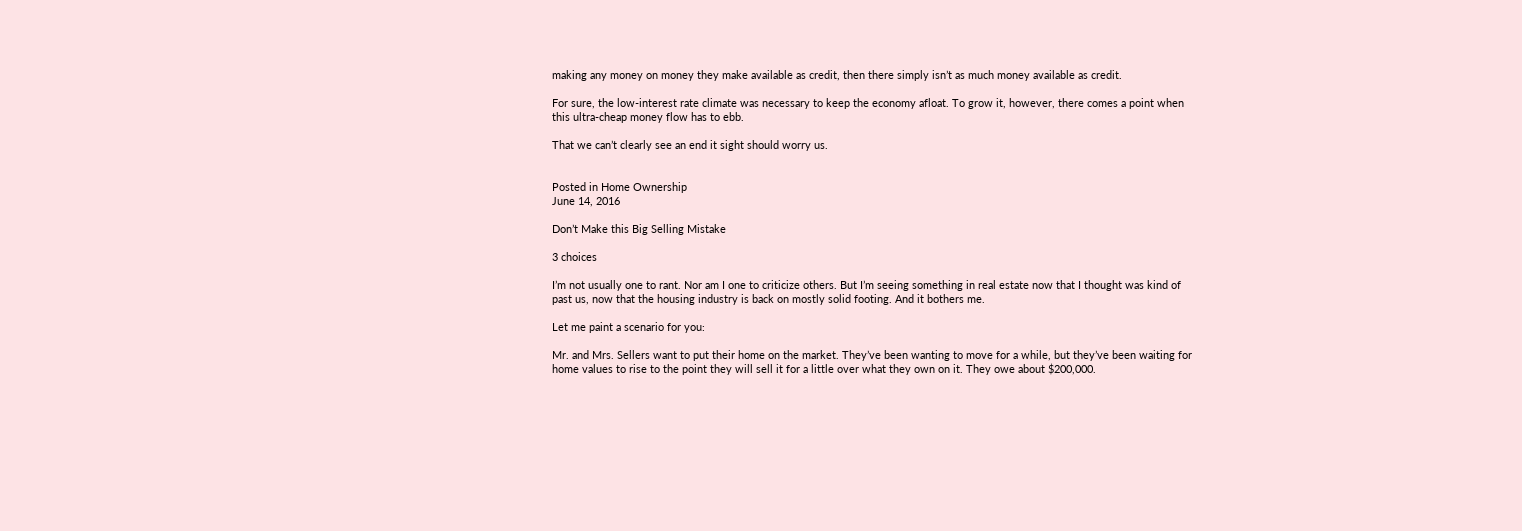making any money on money they make available as credit, then there simply isn’t as much money available as credit.

For sure, the low-interest rate climate was necessary to keep the economy afloat. To grow it, however, there comes a point when this ultra-cheap money flow has to ebb.

That we can’t clearly see an end it sight should worry us.


Posted in Home Ownership
June 14, 2016

Don’t Make this Big Selling Mistake

3 choices

I’m not usually one to rant. Nor am I one to criticize others. But I’m seeing something in real estate now that I thought was kind of past us, now that the housing industry is back on mostly solid footing. And it bothers me.

Let me paint a scenario for you:

Mr. and Mrs. Sellers want to put their home on the market. They’ve been wanting to move for a while, but they’ve been waiting for home values to rise to the point they will sell it for a little over what they own on it. They owe about $200,000.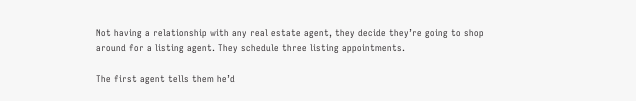Not having a relationship with any real estate agent, they decide they’re going to shop around for a listing agent. They schedule three listing appointments.

The first agent tells them he’d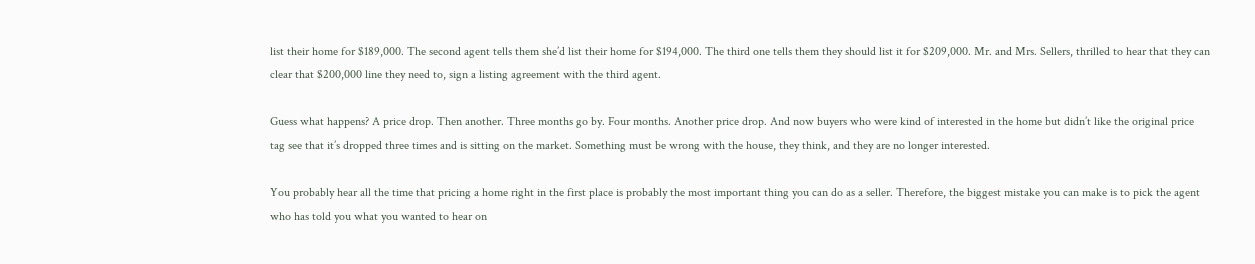list their home for $189,000. The second agent tells them she’d list their home for $194,000. The third one tells them they should list it for $209,000. Mr. and Mrs. Sellers, thrilled to hear that they can clear that $200,000 line they need to, sign a listing agreement with the third agent.

Guess what happens? A price drop. Then another. Three months go by. Four months. Another price drop. And now buyers who were kind of interested in the home but didn’t like the original price tag see that it’s dropped three times and is sitting on the market. Something must be wrong with the house, they think, and they are no longer interested.

You probably hear all the time that pricing a home right in the first place is probably the most important thing you can do as a seller. Therefore, the biggest mistake you can make is to pick the agent who has told you what you wanted to hear on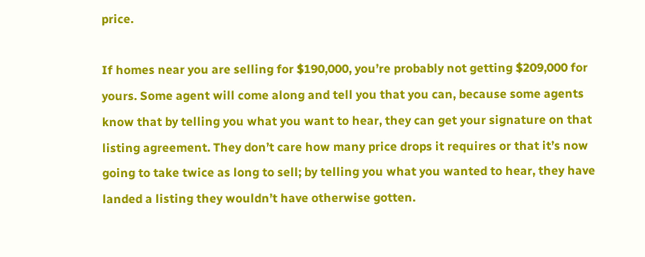price.

If homes near you are selling for $190,000, you’re probably not getting $209,000 for yours. Some agent will come along and tell you that you can, because some agents know that by telling you what you want to hear, they can get your signature on that listing agreement. They don’t care how many price drops it requires or that it’s now going to take twice as long to sell; by telling you what you wanted to hear, they have landed a listing they wouldn’t have otherwise gotten.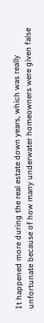It happened more during the real estate down years, which was really unfortunate because of how many underwater homeowners were given false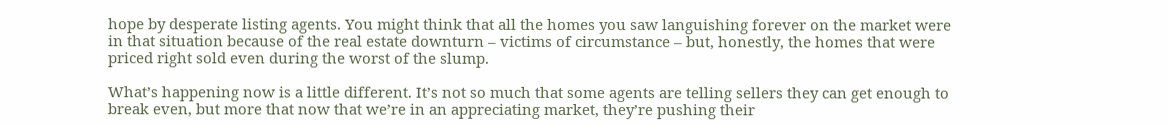hope by desperate listing agents. You might think that all the homes you saw languishing forever on the market were in that situation because of the real estate downturn – victims of circumstance – but, honestly, the homes that were priced right sold even during the worst of the slump.

What’s happening now is a little different. It’s not so much that some agents are telling sellers they can get enough to break even, but more that now that we’re in an appreciating market, they’re pushing their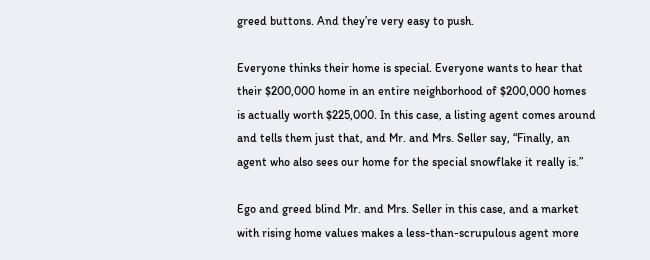greed buttons. And they’re very easy to push.

Everyone thinks their home is special. Everyone wants to hear that their $200,000 home in an entire neighborhood of $200,000 homes is actually worth $225,000. In this case, a listing agent comes around and tells them just that, and Mr. and Mrs. Seller say, “Finally, an agent who also sees our home for the special snowflake it really is.”

Ego and greed blind Mr. and Mrs. Seller in this case, and a market with rising home values makes a less-than-scrupulous agent more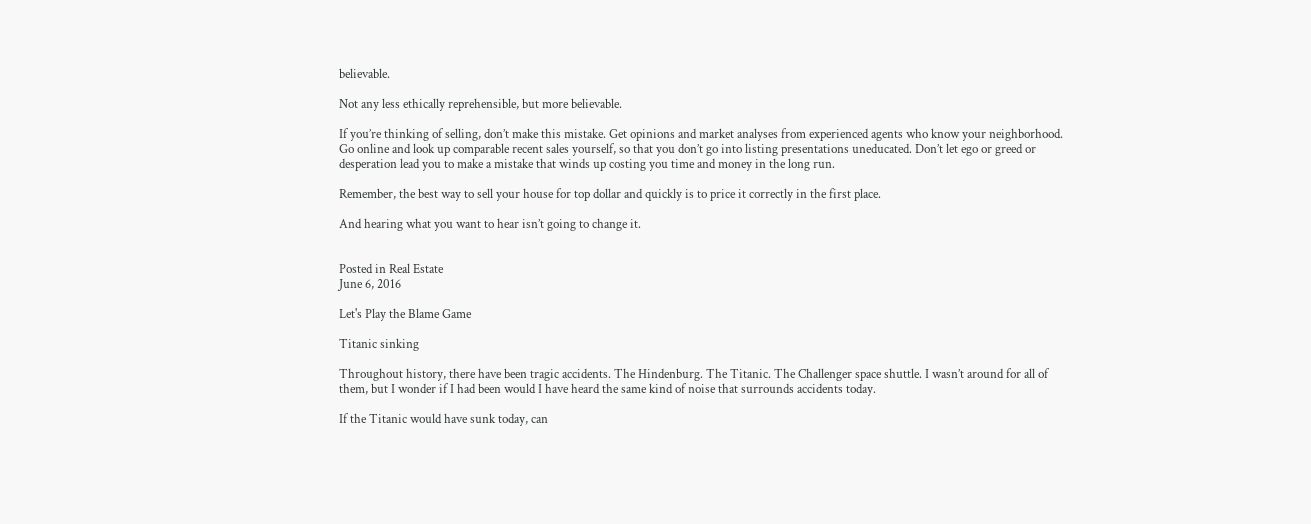believable.

Not any less ethically reprehensible, but more believable.

If you’re thinking of selling, don’t make this mistake. Get opinions and market analyses from experienced agents who know your neighborhood. Go online and look up comparable recent sales yourself, so that you don’t go into listing presentations uneducated. Don’t let ego or greed or desperation lead you to make a mistake that winds up costing you time and money in the long run.

Remember, the best way to sell your house for top dollar and quickly is to price it correctly in the first place.

And hearing what you want to hear isn’t going to change it.


Posted in Real Estate
June 6, 2016

Let's Play the Blame Game

Titanic sinking

Throughout history, there have been tragic accidents. The Hindenburg. The Titanic. The Challenger space shuttle. I wasn’t around for all of them, but I wonder if I had been would I have heard the same kind of noise that surrounds accidents today.

If the Titanic would have sunk today, can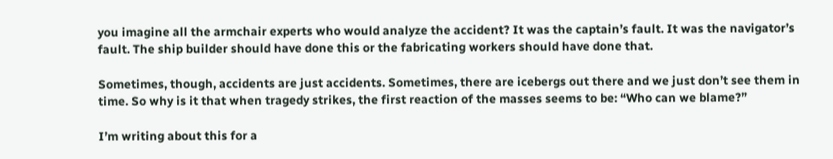you imagine all the armchair experts who would analyze the accident? It was the captain’s fault. It was the navigator’s fault. The ship builder should have done this or the fabricating workers should have done that.

Sometimes, though, accidents are just accidents. Sometimes, there are icebergs out there and we just don’t see them in time. So why is it that when tragedy strikes, the first reaction of the masses seems to be: “Who can we blame?”

I’m writing about this for a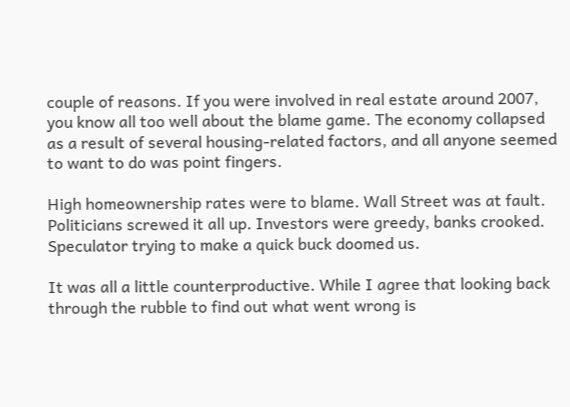couple of reasons. If you were involved in real estate around 2007, you know all too well about the blame game. The economy collapsed as a result of several housing-related factors, and all anyone seemed to want to do was point fingers.

High homeownership rates were to blame. Wall Street was at fault. Politicians screwed it all up. Investors were greedy, banks crooked. Speculator trying to make a quick buck doomed us.

It was all a little counterproductive. While I agree that looking back through the rubble to find out what went wrong is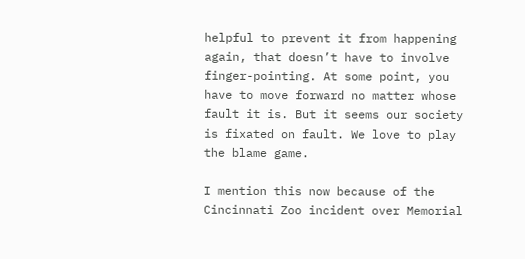helpful to prevent it from happening again, that doesn’t have to involve finger-pointing. At some point, you have to move forward no matter whose fault it is. But it seems our society is fixated on fault. We love to play the blame game.

I mention this now because of the Cincinnati Zoo incident over Memorial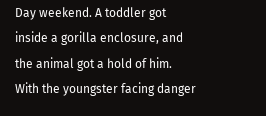Day weekend. A toddler got inside a gorilla enclosure, and the animal got a hold of him. With the youngster facing danger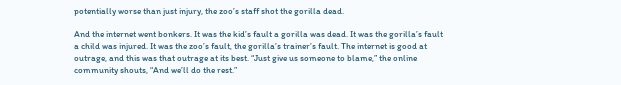potentially worse than just injury, the zoo’s staff shot the gorilla dead.

And the internet went bonkers. It was the kid’s fault a gorilla was dead. It was the gorilla’s fault a child was injured. It was the zoo’s fault, the gorilla’s trainer’s fault. The internet is good at outrage, and this was that outrage at its best. “Just give us someone to blame,” the online community shouts, “And we’ll do the rest.”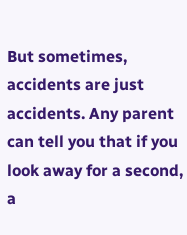But sometimes, accidents are just accidents. Any parent can tell you that if you look away for a second, a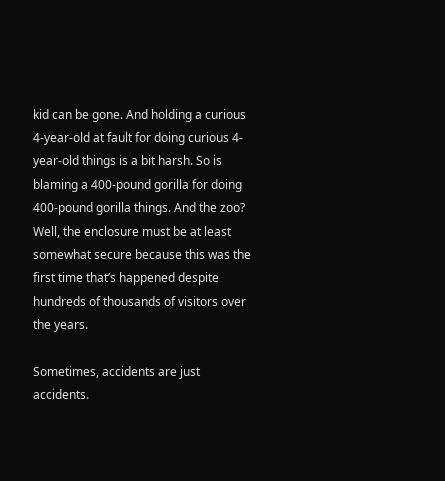kid can be gone. And holding a curious 4-year-old at fault for doing curious 4-year-old things is a bit harsh. So is blaming a 400-pound gorilla for doing 400-pound gorilla things. And the zoo? Well, the enclosure must be at least somewhat secure because this was the first time that’s happened despite hundreds of thousands of visitors over the years.

Sometimes, accidents are just accidents.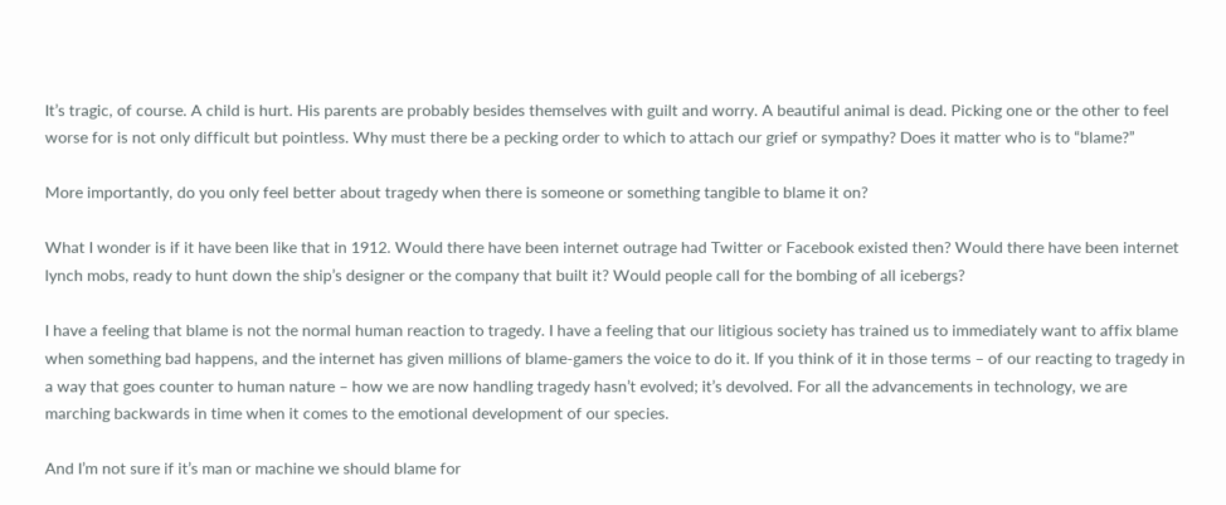It’s tragic, of course. A child is hurt. His parents are probably besides themselves with guilt and worry. A beautiful animal is dead. Picking one or the other to feel worse for is not only difficult but pointless. Why must there be a pecking order to which to attach our grief or sympathy? Does it matter who is to “blame?”

More importantly, do you only feel better about tragedy when there is someone or something tangible to blame it on?

What I wonder is if it have been like that in 1912. Would there have been internet outrage had Twitter or Facebook existed then? Would there have been internet lynch mobs, ready to hunt down the ship’s designer or the company that built it? Would people call for the bombing of all icebergs?

I have a feeling that blame is not the normal human reaction to tragedy. I have a feeling that our litigious society has trained us to immediately want to affix blame when something bad happens, and the internet has given millions of blame-gamers the voice to do it. If you think of it in those terms – of our reacting to tragedy in a way that goes counter to human nature – how we are now handling tragedy hasn’t evolved; it’s devolved. For all the advancements in technology, we are marching backwards in time when it comes to the emotional development of our species.

And I’m not sure if it’s man or machine we should blame for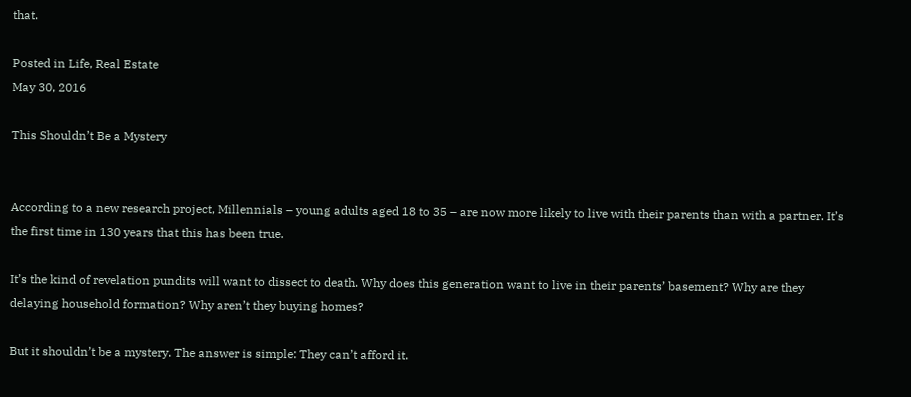that.

Posted in Life, Real Estate
May 30, 2016

This Shouldn’t Be a Mystery


According to a new research project, Millennials – young adults aged 18 to 35 – are now more likely to live with their parents than with a partner. It’s the first time in 130 years that this has been true.

It’s the kind of revelation pundits will want to dissect to death. Why does this generation want to live in their parents’ basement? Why are they delaying household formation? Why aren’t they buying homes?

But it shouldn’t be a mystery. The answer is simple: They can’t afford it.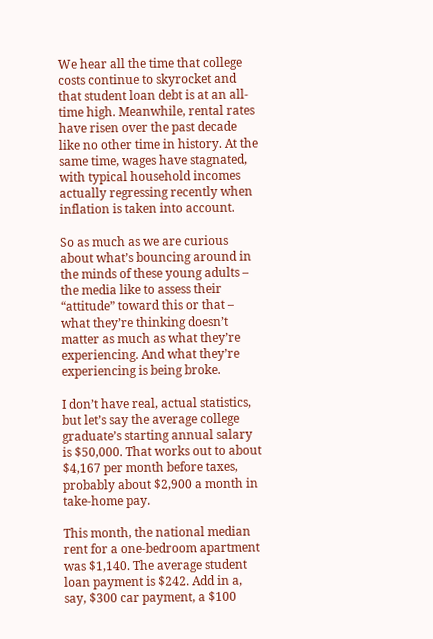We hear all the time that college costs continue to skyrocket and that student loan debt is at an all-time high. Meanwhile, rental rates have risen over the past decade like no other time in history. At the same time, wages have stagnated, with typical household incomes actually regressing recently when inflation is taken into account.

So as much as we are curious about what’s bouncing around in the minds of these young adults – the media like to assess their “attitude” toward this or that – what they’re thinking doesn’t matter as much as what they’re experiencing. And what they’re experiencing is being broke.

I don’t have real, actual statistics, but let’s say the average college graduate’s starting annual salary is $50,000. That works out to about $4,167 per month before taxes, probably about $2,900 a month in take-home pay.

This month, the national median rent for a one-bedroom apartment was $1,140. The average student loan payment is $242. Add in a, say, $300 car payment, a $100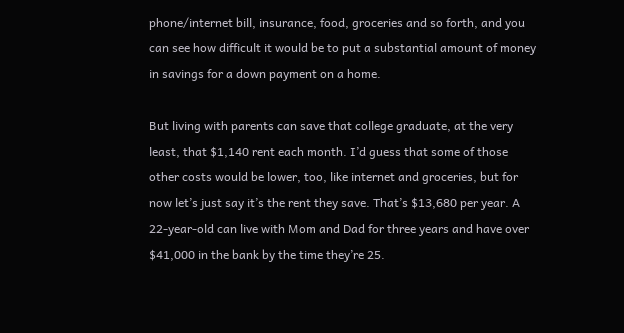phone/internet bill, insurance, food, groceries and so forth, and you can see how difficult it would be to put a substantial amount of money in savings for a down payment on a home.

But living with parents can save that college graduate, at the very least, that $1,140 rent each month. I’d guess that some of those other costs would be lower, too, like internet and groceries, but for now let’s just say it’s the rent they save. That’s $13,680 per year. A 22-year-old can live with Mom and Dad for three years and have over $41,000 in the bank by the time they’re 25.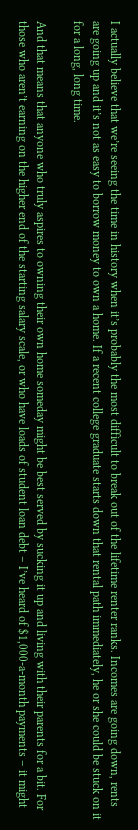I actually believe that we’re seeing the time in history when it’s probably the most difficult to break out of the lifetime renter ranks. Incomes are going down, rents are going up and it’s not as easy to borrow money to own a home. If a recent college graduate starts down that rental path immediately, he or she could be stuck on it for a long, long time.

And that means that anyone who truly aspires to owning their own home someday might be best served by sucking it up and living with their parents for a bit. For those who aren’t earning on the higher end of the starting salary scale, or who have loads of student loan debt – I’ve heard of $1,000-a-month payments – it might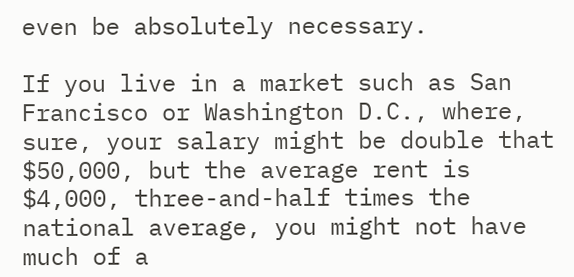even be absolutely necessary.

If you live in a market such as San Francisco or Washington D.C., where, sure, your salary might be double that $50,000, but the average rent is $4,000, three-and-half times the national average, you might not have much of a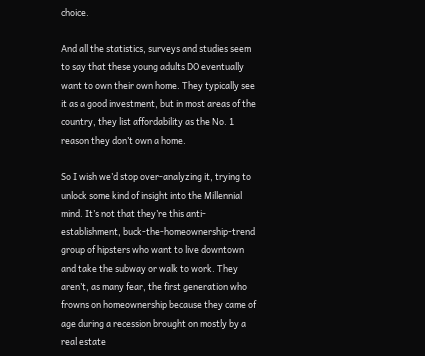choice.

And all the statistics, surveys and studies seem to say that these young adults DO eventually want to own their own home. They typically see it as a good investment, but in most areas of the country, they list affordability as the No. 1 reason they don’t own a home.

So I wish we’d stop over-analyzing it, trying to unlock some kind of insight into the Millennial mind. It’s not that they’re this anti-establishment, buck-the-homeownership-trend group of hipsters who want to live downtown and take the subway or walk to work. They aren’t, as many fear, the first generation who frowns on homeownership because they came of age during a recession brought on mostly by a real estate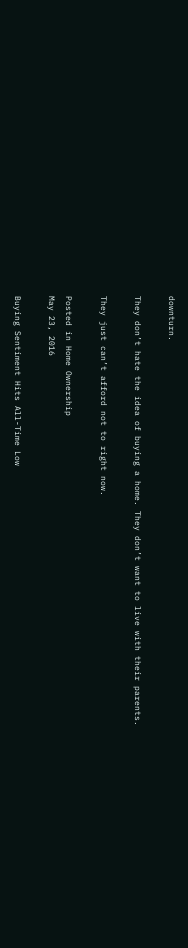downturn.

They don’t hate the idea of buying a home. They don’t want to live with their parents.

They just can’t afford not to right now.

Posted in Home Ownership
May 23, 2016

Buying Sentiment Hits All-Time Low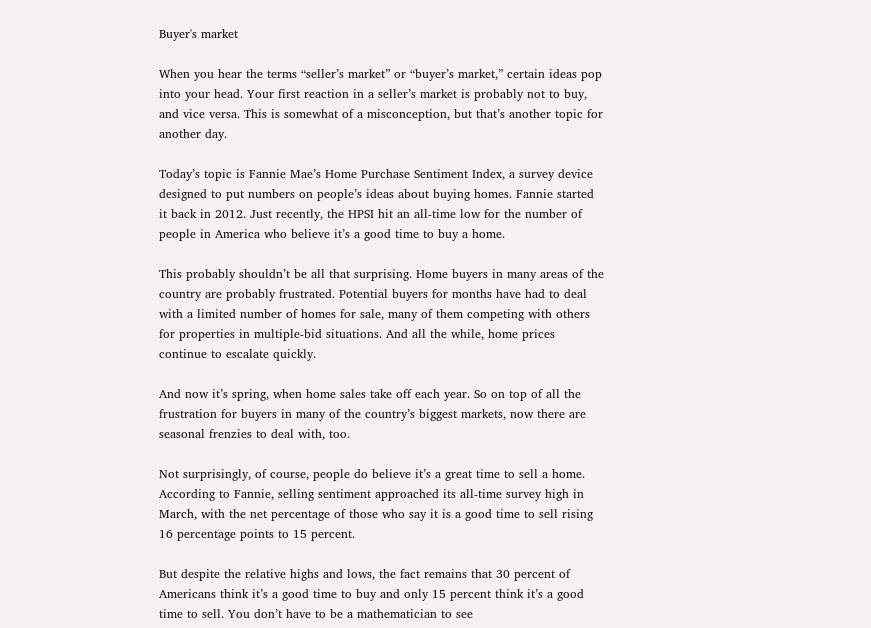Buyer's market

When you hear the terms “seller’s market” or “buyer’s market,” certain ideas pop into your head. Your first reaction in a seller’s market is probably not to buy, and vice versa. This is somewhat of a misconception, but that’s another topic for another day.

Today’s topic is Fannie Mae’s Home Purchase Sentiment Index, a survey device designed to put numbers on people’s ideas about buying homes. Fannie started it back in 2012. Just recently, the HPSI hit an all-time low for the number of people in America who believe it’s a good time to buy a home.

This probably shouldn’t be all that surprising. Home buyers in many areas of the country are probably frustrated. Potential buyers for months have had to deal with a limited number of homes for sale, many of them competing with others for properties in multiple-bid situations. And all the while, home prices continue to escalate quickly.

And now it’s spring, when home sales take off each year. So on top of all the frustration for buyers in many of the country’s biggest markets, now there are seasonal frenzies to deal with, too.

Not surprisingly, of course, people do believe it’s a great time to sell a home. According to Fannie, selling sentiment approached its all-time survey high in March, with the net percentage of those who say it is a good time to sell rising 16 percentage points to 15 percent.

But despite the relative highs and lows, the fact remains that 30 percent of Americans think it’s a good time to buy and only 15 percent think it’s a good time to sell. You don’t have to be a mathematician to see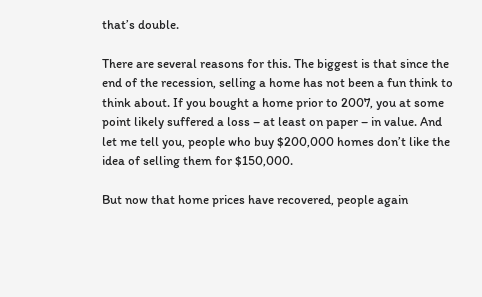that’s double.

There are several reasons for this. The biggest is that since the end of the recession, selling a home has not been a fun think to think about. If you bought a home prior to 2007, you at some point likely suffered a loss – at least on paper – in value. And let me tell you, people who buy $200,000 homes don’t like the idea of selling them for $150,000.

But now that home prices have recovered, people again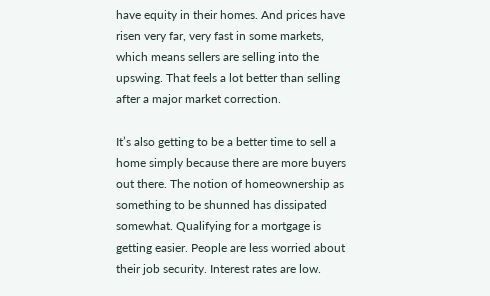have equity in their homes. And prices have risen very far, very fast in some markets, which means sellers are selling into the upswing. That feels a lot better than selling after a major market correction.

It’s also getting to be a better time to sell a home simply because there are more buyers out there. The notion of homeownership as something to be shunned has dissipated somewhat. Qualifying for a mortgage is getting easier. People are less worried about their job security. Interest rates are low.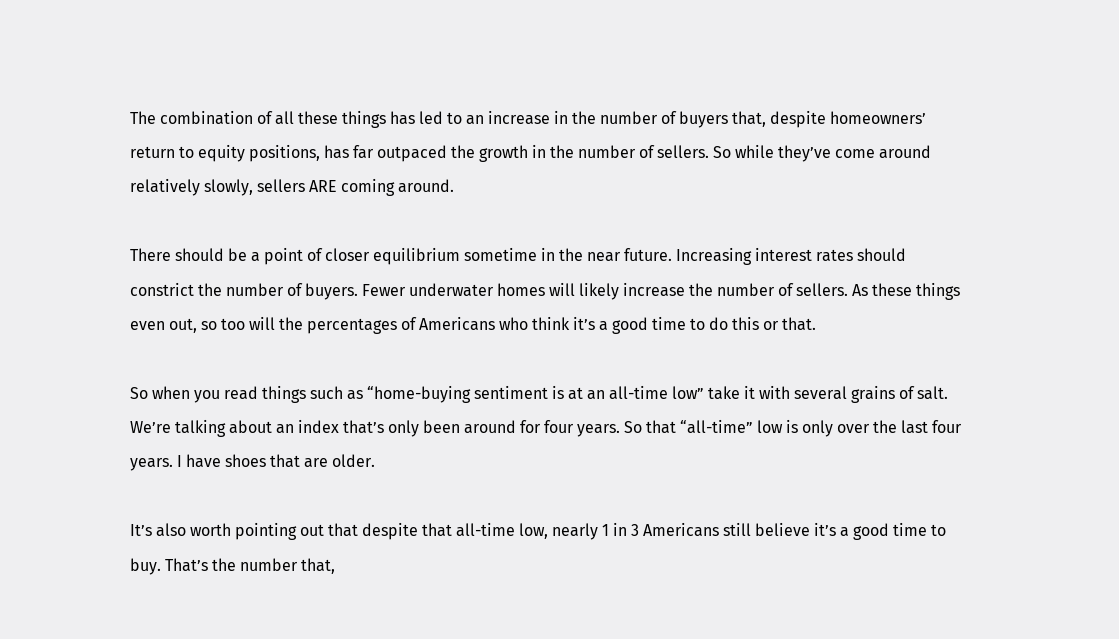The combination of all these things has led to an increase in the number of buyers that, despite homeowners’ return to equity positions, has far outpaced the growth in the number of sellers. So while they’ve come around relatively slowly, sellers ARE coming around.

There should be a point of closer equilibrium sometime in the near future. Increasing interest rates should constrict the number of buyers. Fewer underwater homes will likely increase the number of sellers. As these things even out, so too will the percentages of Americans who think it’s a good time to do this or that.

So when you read things such as “home-buying sentiment is at an all-time low” take it with several grains of salt. We’re talking about an index that’s only been around for four years. So that “all-time” low is only over the last four years. I have shoes that are older.

It’s also worth pointing out that despite that all-time low, nearly 1 in 3 Americans still believe it’s a good time to buy. That’s the number that,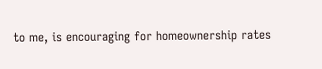to me, is encouraging for homeownership rates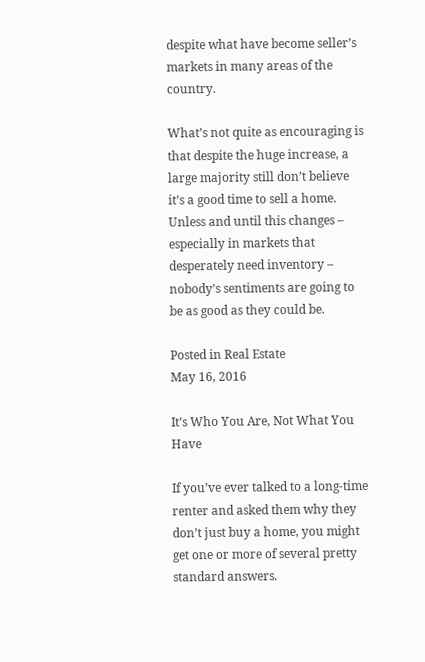despite what have become seller’s markets in many areas of the country.

What’s not quite as encouraging is that despite the huge increase, a large majority still don’t believe it’s a good time to sell a home. Unless and until this changes – especially in markets that desperately need inventory – nobody’s sentiments are going to be as good as they could be.

Posted in Real Estate
May 16, 2016

It’s Who You Are, Not What You Have

If you’ve ever talked to a long-time renter and asked them why they don’t just buy a home, you might get one or more of several pretty standard answers.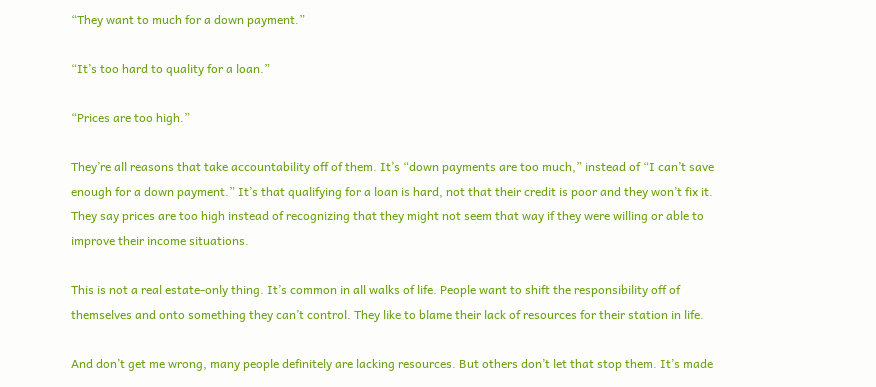“They want to much for a down payment.”

“It’s too hard to quality for a loan.”

“Prices are too high.”

They’re all reasons that take accountability off of them. It’s “down payments are too much,” instead of “I can’t save enough for a down payment.” It’s that qualifying for a loan is hard, not that their credit is poor and they won’t fix it. They say prices are too high instead of recognizing that they might not seem that way if they were willing or able to improve their income situations.

This is not a real estate-only thing. It’s common in all walks of life. People want to shift the responsibility off of themselves and onto something they can’t control. They like to blame their lack of resources for their station in life.

And don’t get me wrong, many people definitely are lacking resources. But others don’t let that stop them. It’s made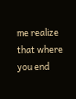me realize that where you end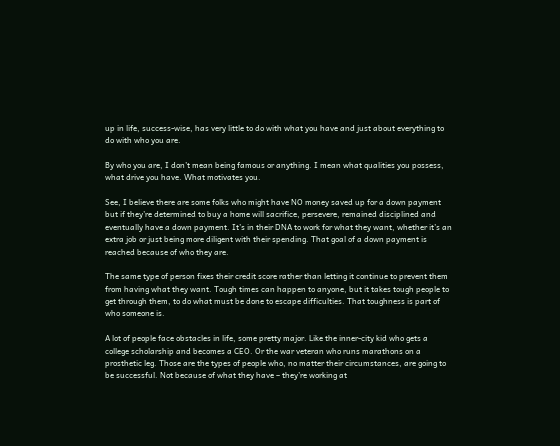up in life, success-wise, has very little to do with what you have and just about everything to do with who you are.

By who you are, I don’t mean being famous or anything. I mean what qualities you possess, what drive you have. What motivates you.

See, I believe there are some folks who might have NO money saved up for a down payment but if they’re determined to buy a home will sacrifice, persevere, remained disciplined and eventually have a down payment. It’s in their DNA to work for what they want, whether it’s an extra job or just being more diligent with their spending. That goal of a down payment is reached because of who they are.

The same type of person fixes their credit score rather than letting it continue to prevent them from having what they want. Tough times can happen to anyone, but it takes tough people to get through them, to do what must be done to escape difficulties. That toughness is part of who someone is.

A lot of people face obstacles in life, some pretty major. Like the inner-city kid who gets a college scholarship and becomes a CEO. Or the war veteran who runs marathons on a prosthetic leg. Those are the types of people who, no matter their circumstances, are going to be successful. Not because of what they have – they’re working at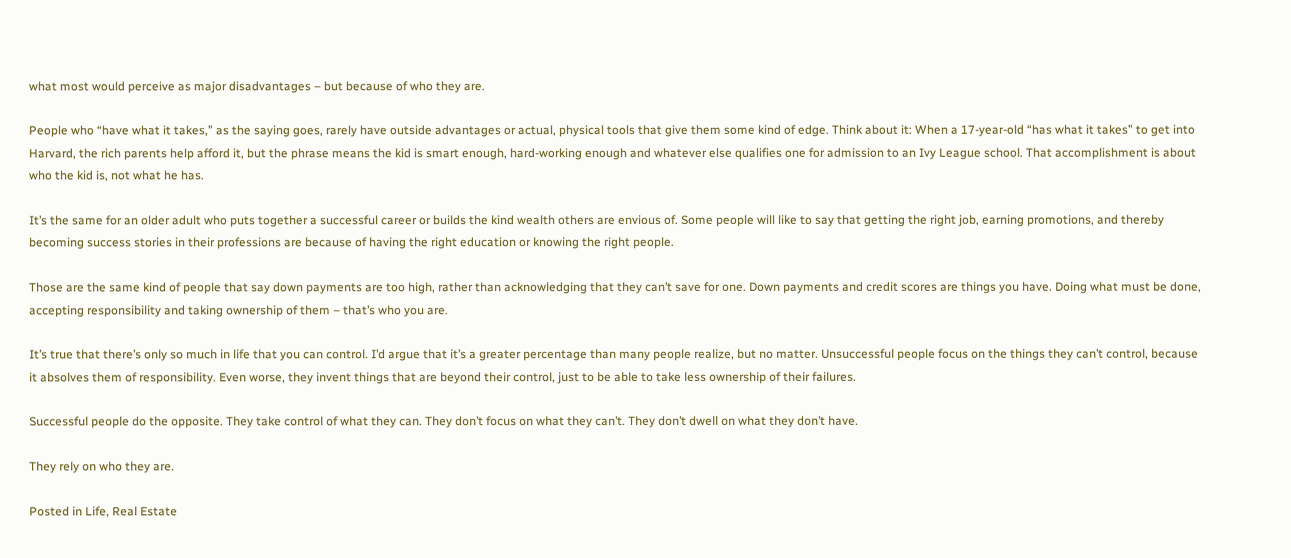what most would perceive as major disadvantages – but because of who they are.

People who “have what it takes,” as the saying goes, rarely have outside advantages or actual, physical tools that give them some kind of edge. Think about it: When a 17-year-old “has what it takes” to get into Harvard, the rich parents help afford it, but the phrase means the kid is smart enough, hard-working enough and whatever else qualifies one for admission to an Ivy League school. That accomplishment is about who the kid is, not what he has.

It’s the same for an older adult who puts together a successful career or builds the kind wealth others are envious of. Some people will like to say that getting the right job, earning promotions, and thereby becoming success stories in their professions are because of having the right education or knowing the right people.

Those are the same kind of people that say down payments are too high, rather than acknowledging that they can’t save for one. Down payments and credit scores are things you have. Doing what must be done, accepting responsibility and taking ownership of them – that’s who you are.

It’s true that there’s only so much in life that you can control. I’d argue that it’s a greater percentage than many people realize, but no matter. Unsuccessful people focus on the things they can’t control, because it absolves them of responsibility. Even worse, they invent things that are beyond their control, just to be able to take less ownership of their failures.

Successful people do the opposite. They take control of what they can. They don’t focus on what they can’t. They don’t dwell on what they don’t have.

They rely on who they are.

Posted in Life, Real Estate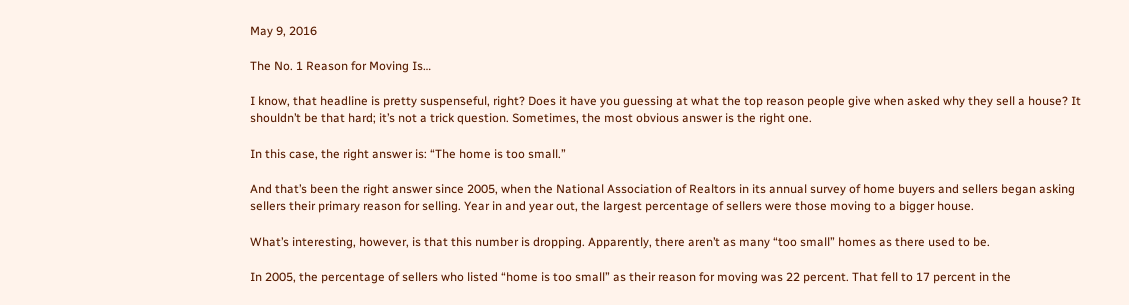May 9, 2016

The No. 1 Reason for Moving Is…

I know, that headline is pretty suspenseful, right? Does it have you guessing at what the top reason people give when asked why they sell a house? It shouldn’t be that hard; it’s not a trick question. Sometimes, the most obvious answer is the right one.

In this case, the right answer is: “The home is too small.”

And that’s been the right answer since 2005, when the National Association of Realtors in its annual survey of home buyers and sellers began asking sellers their primary reason for selling. Year in and year out, the largest percentage of sellers were those moving to a bigger house.

What’s interesting, however, is that this number is dropping. Apparently, there aren’t as many “too small” homes as there used to be.

In 2005, the percentage of sellers who listed “home is too small” as their reason for moving was 22 percent. That fell to 17 percent in the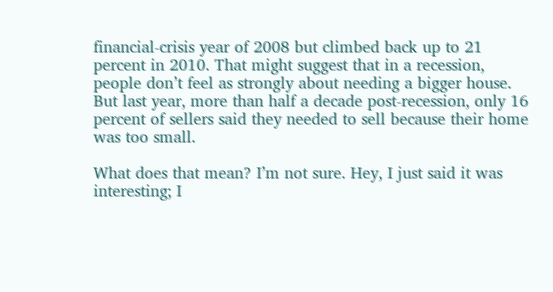financial-crisis year of 2008 but climbed back up to 21 percent in 2010. That might suggest that in a recession, people don’t feel as strongly about needing a bigger house. But last year, more than half a decade post-recession, only 16 percent of sellers said they needed to sell because their home was too small.

What does that mean? I’m not sure. Hey, I just said it was interesting; I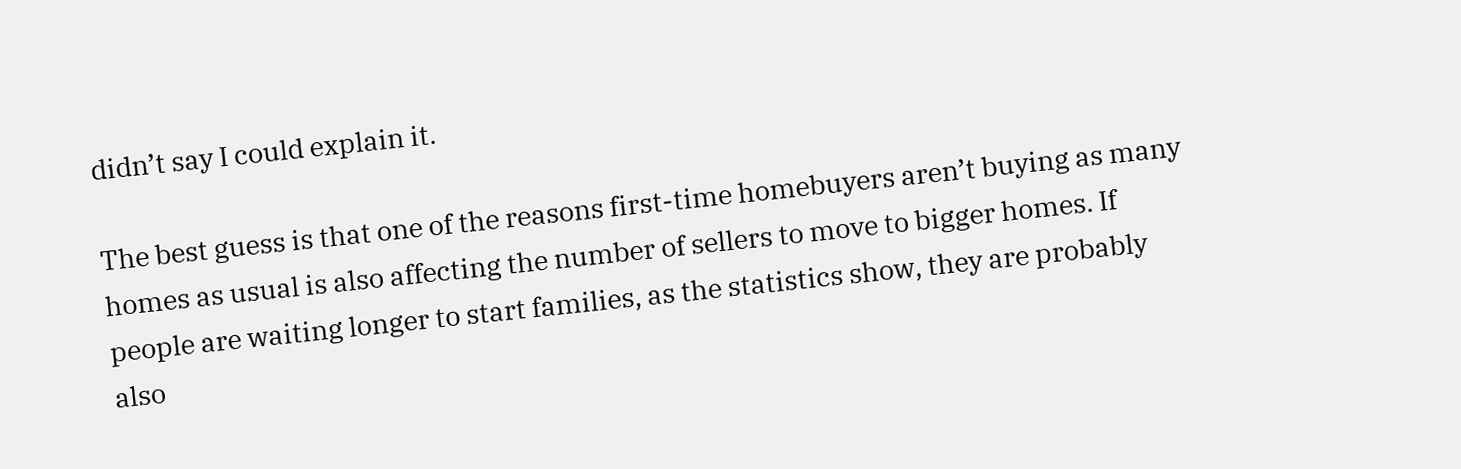didn’t say I could explain it.

The best guess is that one of the reasons first-time homebuyers aren’t buying as many homes as usual is also affecting the number of sellers to move to bigger homes. If people are waiting longer to start families, as the statistics show, they are probably also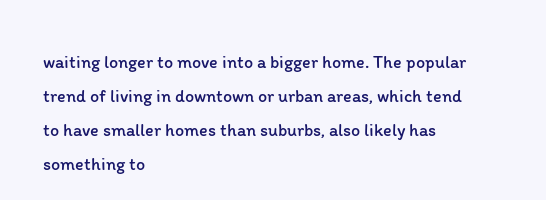waiting longer to move into a bigger home. The popular trend of living in downtown or urban areas, which tend to have smaller homes than suburbs, also likely has something to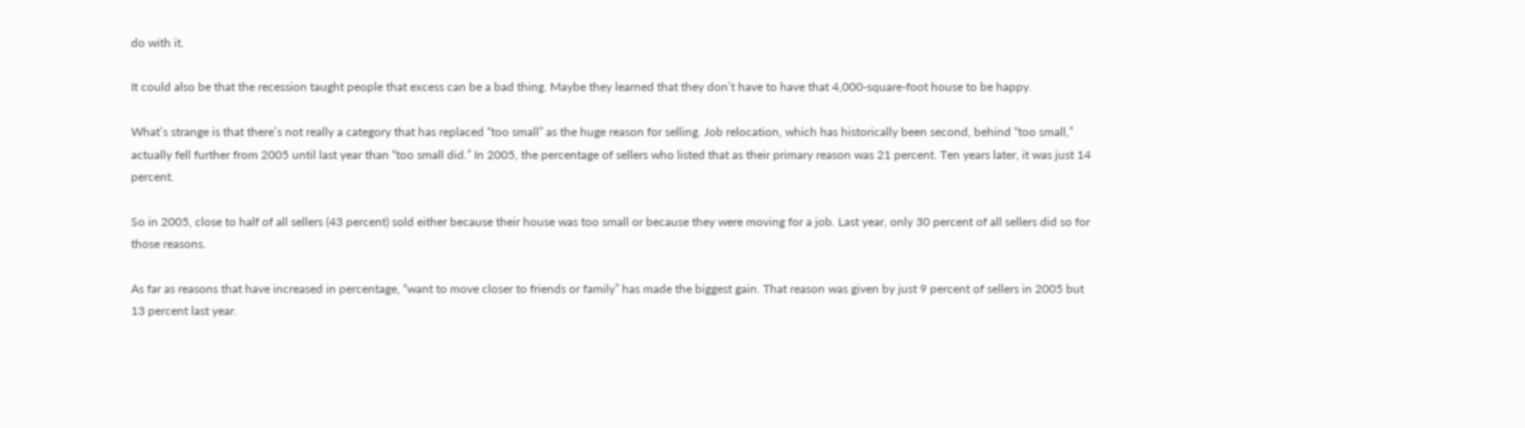do with it.

It could also be that the recession taught people that excess can be a bad thing. Maybe they learned that they don’t have to have that 4,000-square-foot house to be happy.

What’s strange is that there’s not really a category that has replaced “too small” as the huge reason for selling. Job relocation, which has historically been second, behind “too small,” actually fell further from 2005 until last year than “too small did.” In 2005, the percentage of sellers who listed that as their primary reason was 21 percent. Ten years later, it was just 14 percent.

So in 2005, close to half of all sellers (43 percent) sold either because their house was too small or because they were moving for a job. Last year, only 30 percent of all sellers did so for those reasons.

As far as reasons that have increased in percentage, “want to move closer to friends or family” has made the biggest gain. That reason was given by just 9 percent of sellers in 2005 but 13 percent last year.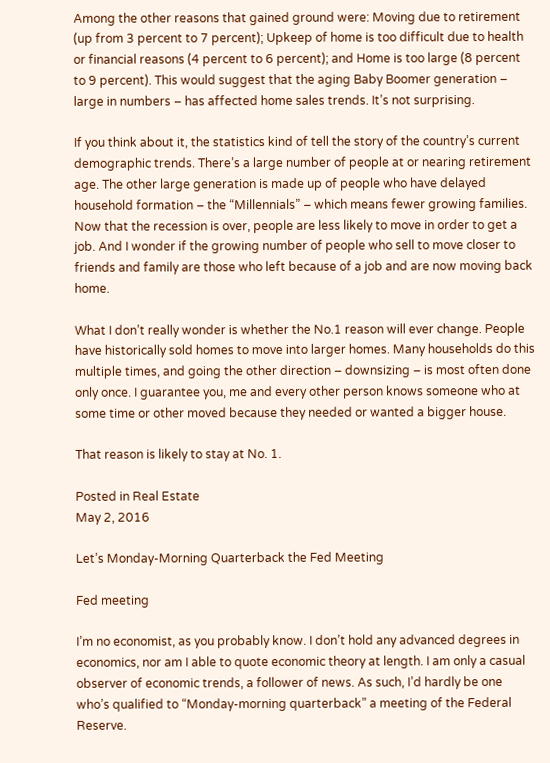Among the other reasons that gained ground were: Moving due to retirement (up from 3 percent to 7 percent); Upkeep of home is too difficult due to health or financial reasons (4 percent to 6 percent); and Home is too large (8 percent to 9 percent). This would suggest that the aging Baby Boomer generation – large in numbers – has affected home sales trends. It’s not surprising.

If you think about it, the statistics kind of tell the story of the country’s current demographic trends. There’s a large number of people at or nearing retirement age. The other large generation is made up of people who have delayed household formation – the “Millennials” – which means fewer growing families. Now that the recession is over, people are less likely to move in order to get a job. And I wonder if the growing number of people who sell to move closer to friends and family are those who left because of a job and are now moving back home.

What I don’t really wonder is whether the No.1 reason will ever change. People have historically sold homes to move into larger homes. Many households do this multiple times, and going the other direction – downsizing – is most often done only once. I guarantee you, me and every other person knows someone who at some time or other moved because they needed or wanted a bigger house.

That reason is likely to stay at No. 1.

Posted in Real Estate
May 2, 2016

Let’s Monday-Morning Quarterback the Fed Meeting

Fed meeting

I’m no economist, as you probably know. I don’t hold any advanced degrees in economics, nor am I able to quote economic theory at length. I am only a casual observer of economic trends, a follower of news. As such, I’d hardly be one who’s qualified to “Monday-morning quarterback” a meeting of the Federal Reserve.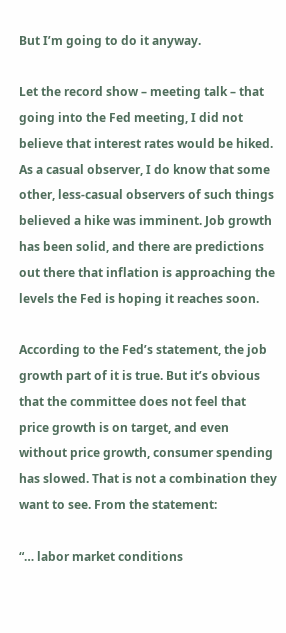But I’m going to do it anyway.

Let the record show – meeting talk – that going into the Fed meeting, I did not believe that interest rates would be hiked. As a casual observer, I do know that some other, less-casual observers of such things believed a hike was imminent. Job growth has been solid, and there are predictions out there that inflation is approaching the levels the Fed is hoping it reaches soon.

According to the Fed’s statement, the job growth part of it is true. But it’s obvious that the committee does not feel that price growth is on target, and even without price growth, consumer spending has slowed. That is not a combination they want to see. From the statement:

“… labor market conditions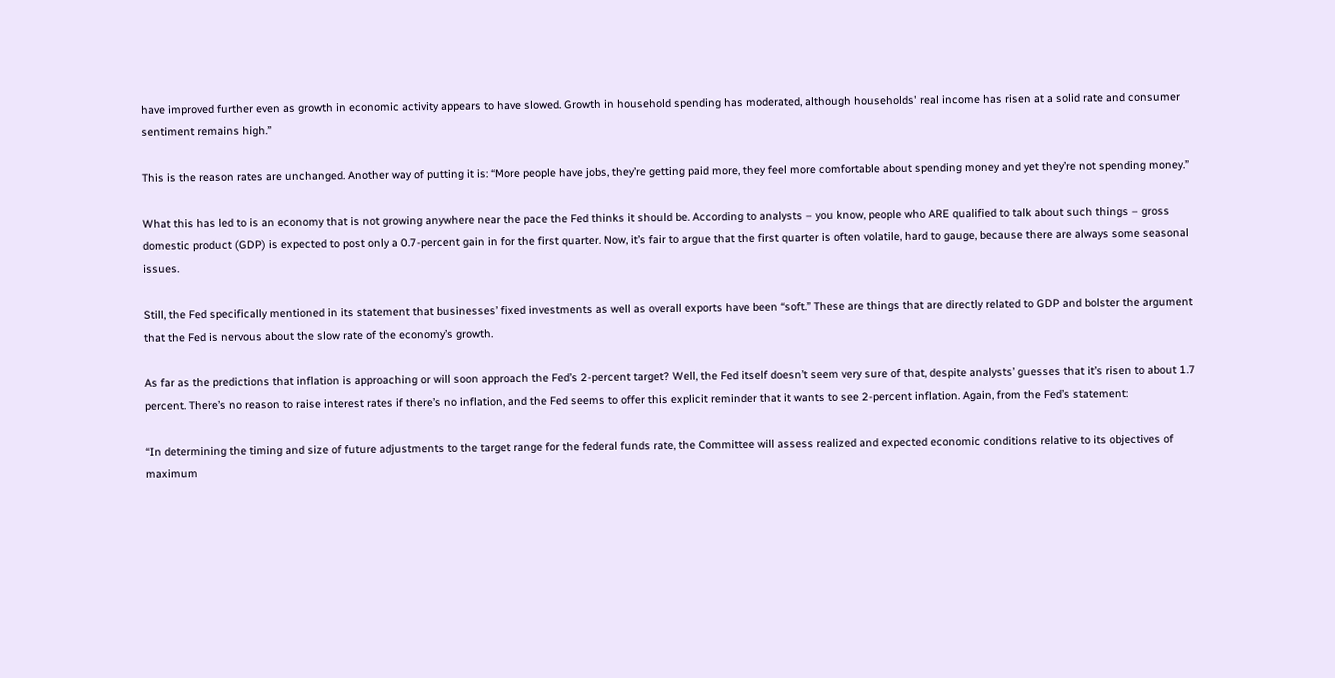have improved further even as growth in economic activity appears to have slowed. Growth in household spending has moderated, although households' real income has risen at a solid rate and consumer sentiment remains high.”

This is the reason rates are unchanged. Another way of putting it is: “More people have jobs, they’re getting paid more, they feel more comfortable about spending money and yet they’re not spending money.”

What this has led to is an economy that is not growing anywhere near the pace the Fed thinks it should be. According to analysts – you know, people who ARE qualified to talk about such things – gross domestic product (GDP) is expected to post only a 0.7-percent gain in for the first quarter. Now, it’s fair to argue that the first quarter is often volatile, hard to gauge, because there are always some seasonal issues.

Still, the Fed specifically mentioned in its statement that businesses’ fixed investments as well as overall exports have been “soft.” These are things that are directly related to GDP and bolster the argument that the Fed is nervous about the slow rate of the economy’s growth.

As far as the predictions that inflation is approaching or will soon approach the Fed’s 2-percent target? Well, the Fed itself doesn’t seem very sure of that, despite analysts’ guesses that it’s risen to about 1.7 percent. There’s no reason to raise interest rates if there’s no inflation, and the Fed seems to offer this explicit reminder that it wants to see 2-percent inflation. Again, from the Fed’s statement:

“In determining the timing and size of future adjustments to the target range for the federal funds rate, the Committee will assess realized and expected economic conditions relative to its objectives of maximum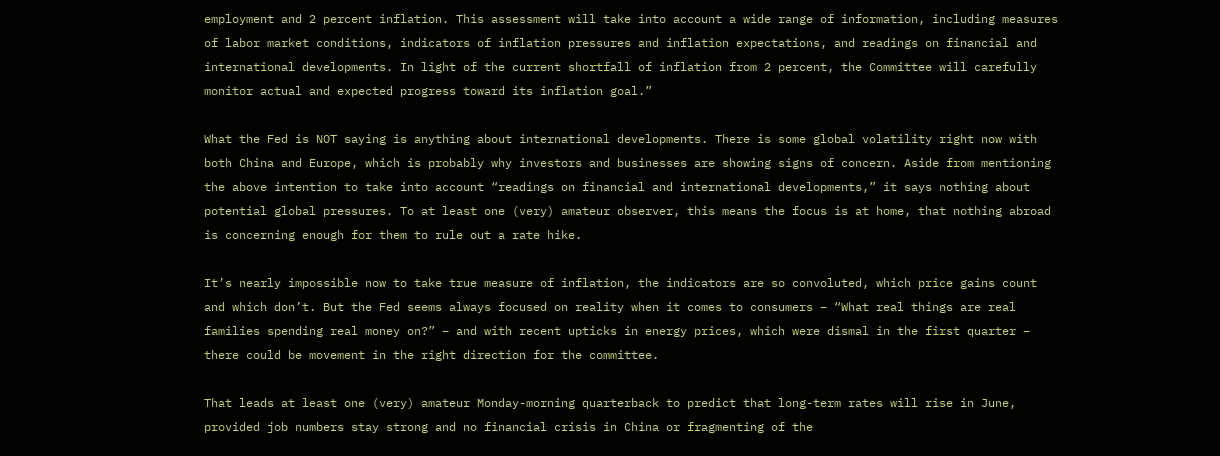employment and 2 percent inflation. This assessment will take into account a wide range of information, including measures of labor market conditions, indicators of inflation pressures and inflation expectations, and readings on financial and international developments. In light of the current shortfall of inflation from 2 percent, the Committee will carefully monitor actual and expected progress toward its inflation goal.”

What the Fed is NOT saying is anything about international developments. There is some global volatility right now with both China and Europe, which is probably why investors and businesses are showing signs of concern. Aside from mentioning the above intention to take into account “readings on financial and international developments,” it says nothing about potential global pressures. To at least one (very) amateur observer, this means the focus is at home, that nothing abroad is concerning enough for them to rule out a rate hike.

It’s nearly impossible now to take true measure of inflation, the indicators are so convoluted, which price gains count and which don’t. But the Fed seems always focused on reality when it comes to consumers – “What real things are real families spending real money on?” – and with recent upticks in energy prices, which were dismal in the first quarter – there could be movement in the right direction for the committee.

That leads at least one (very) amateur Monday-morning quarterback to predict that long-term rates will rise in June, provided job numbers stay strong and no financial crisis in China or fragmenting of the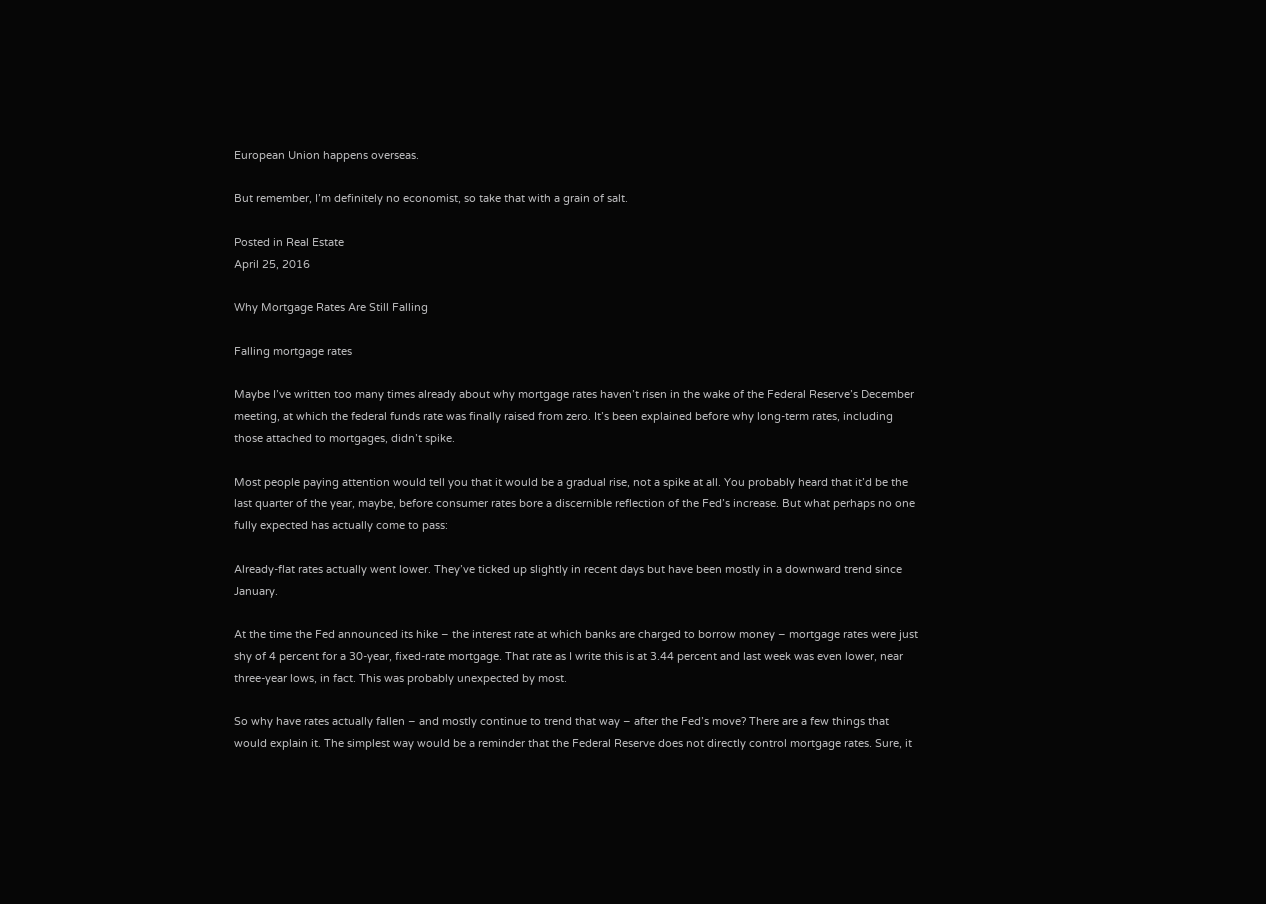European Union happens overseas.

But remember, I’m definitely no economist, so take that with a grain of salt.

Posted in Real Estate
April 25, 2016

Why Mortgage Rates Are Still Falling

Falling mortgage rates

Maybe I’ve written too many times already about why mortgage rates haven’t risen in the wake of the Federal Reserve’s December meeting, at which the federal funds rate was finally raised from zero. It’s been explained before why long-term rates, including those attached to mortgages, didn’t spike.

Most people paying attention would tell you that it would be a gradual rise, not a spike at all. You probably heard that it’d be the last quarter of the year, maybe, before consumer rates bore a discernible reflection of the Fed’s increase. But what perhaps no one fully expected has actually come to pass:

Already-flat rates actually went lower. They’ve ticked up slightly in recent days but have been mostly in a downward trend since January.

At the time the Fed announced its hike – the interest rate at which banks are charged to borrow money – mortgage rates were just shy of 4 percent for a 30-year, fixed-rate mortgage. That rate as I write this is at 3.44 percent and last week was even lower, near three-year lows, in fact. This was probably unexpected by most.

So why have rates actually fallen – and mostly continue to trend that way – after the Fed’s move? There are a few things that would explain it. The simplest way would be a reminder that the Federal Reserve does not directly control mortgage rates. Sure, it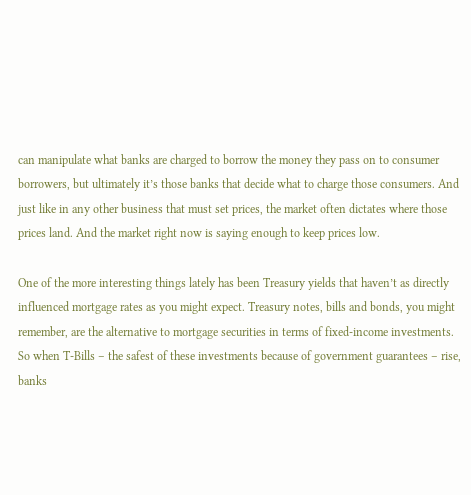can manipulate what banks are charged to borrow the money they pass on to consumer borrowers, but ultimately it’s those banks that decide what to charge those consumers. And just like in any other business that must set prices, the market often dictates where those prices land. And the market right now is saying enough to keep prices low.

One of the more interesting things lately has been Treasury yields that haven’t as directly influenced mortgage rates as you might expect. Treasury notes, bills and bonds, you might remember, are the alternative to mortgage securities in terms of fixed-income investments. So when T-Bills – the safest of these investments because of government guarantees – rise, banks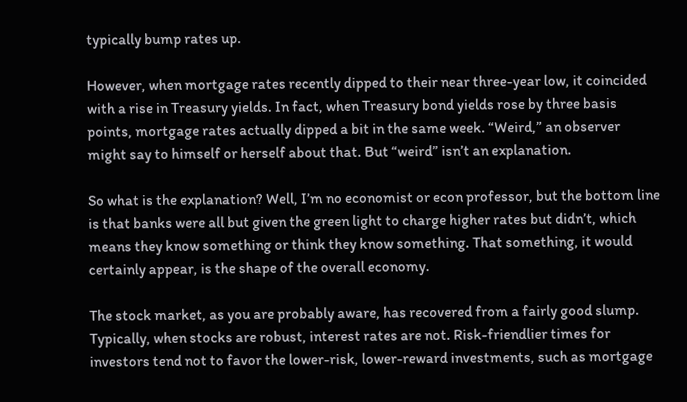typically bump rates up.

However, when mortgage rates recently dipped to their near three-year low, it coincided with a rise in Treasury yields. In fact, when Treasury bond yields rose by three basis points, mortgage rates actually dipped a bit in the same week. “Weird,” an observer might say to himself or herself about that. But “weird” isn’t an explanation.

So what is the explanation? Well, I’m no economist or econ professor, but the bottom line is that banks were all but given the green light to charge higher rates but didn’t, which means they know something or think they know something. That something, it would certainly appear, is the shape of the overall economy.

The stock market, as you are probably aware, has recovered from a fairly good slump. Typically, when stocks are robust, interest rates are not. Risk-friendlier times for investors tend not to favor the lower-risk, lower-reward investments, such as mortgage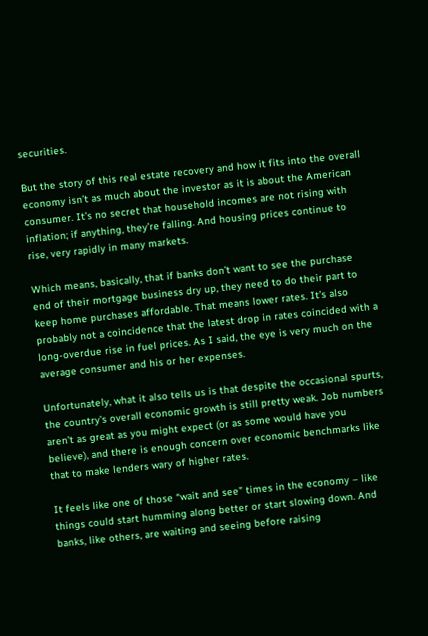securities.

But the story of this real estate recovery and how it fits into the overall economy isn’t as much about the investor as it is about the American consumer. It’s no secret that household incomes are not rising with inflation; if anything, they’re falling. And housing prices continue to rise, very rapidly in many markets.

Which means, basically, that if banks don’t want to see the purchase end of their mortgage business dry up, they need to do their part to keep home purchases affordable. That means lower rates. It’s also probably not a coincidence that the latest drop in rates coincided with a long-overdue rise in fuel prices. As I said, the eye is very much on the average consumer and his or her expenses.

Unfortunately, what it also tells us is that despite the occasional spurts, the country’s overall economic growth is still pretty weak. Job numbers aren’t as great as you might expect (or as some would have you believe), and there is enough concern over economic benchmarks like that to make lenders wary of higher rates.

It feels like one of those “wait and see” times in the economy – like things could start humming along better or start slowing down. And banks, like others, are waiting and seeing before raising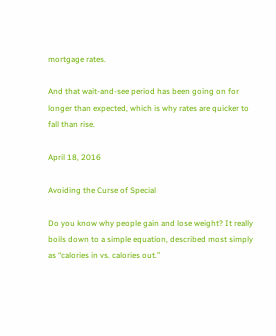mortgage rates.

And that wait-and-see period has been going on for longer than expected, which is why rates are quicker to fall than rise.

April 18, 2016

Avoiding the Curse of Special

Do you know why people gain and lose weight? It really boils down to a simple equation, described most simply as “calories in vs. calories out.”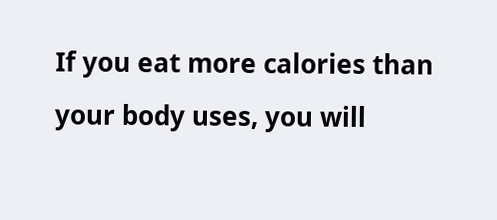If you eat more calories than your body uses, you will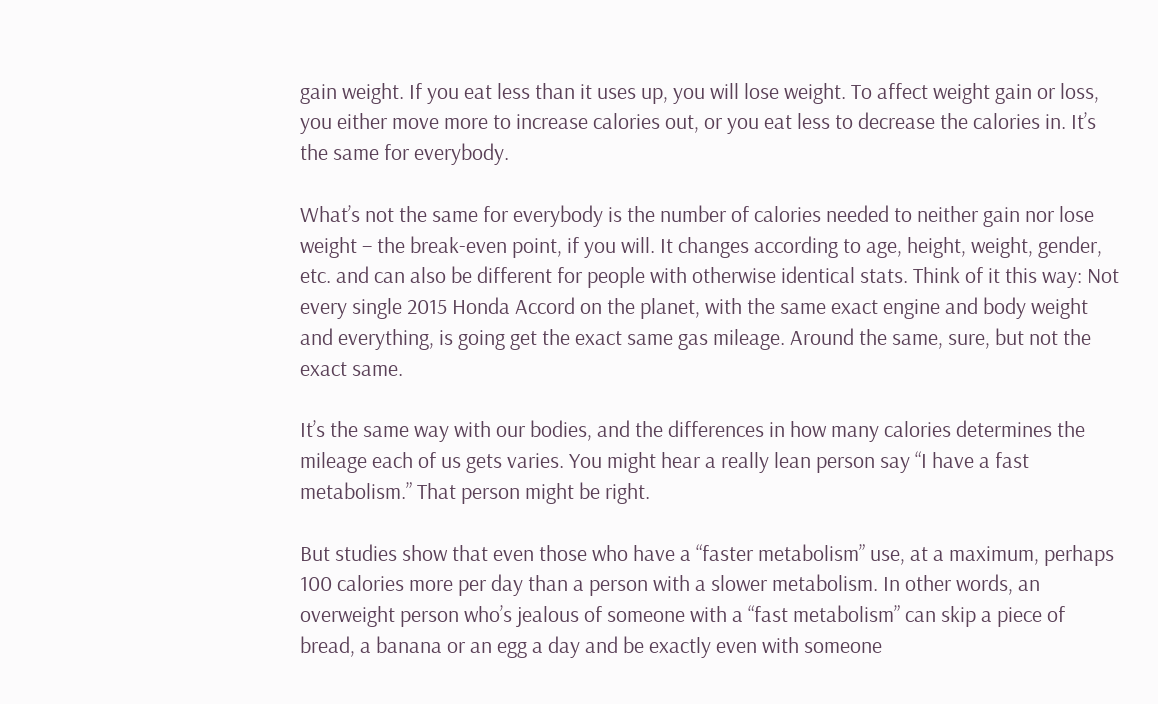gain weight. If you eat less than it uses up, you will lose weight. To affect weight gain or loss, you either move more to increase calories out, or you eat less to decrease the calories in. It’s the same for everybody.

What’s not the same for everybody is the number of calories needed to neither gain nor lose weight – the break-even point, if you will. It changes according to age, height, weight, gender, etc. and can also be different for people with otherwise identical stats. Think of it this way: Not every single 2015 Honda Accord on the planet, with the same exact engine and body weight and everything, is going get the exact same gas mileage. Around the same, sure, but not the exact same.

It’s the same way with our bodies, and the differences in how many calories determines the mileage each of us gets varies. You might hear a really lean person say “I have a fast metabolism.” That person might be right.

But studies show that even those who have a “faster metabolism” use, at a maximum, perhaps 100 calories more per day than a person with a slower metabolism. In other words, an overweight person who’s jealous of someone with a “fast metabolism” can skip a piece of bread, a banana or an egg a day and be exactly even with someone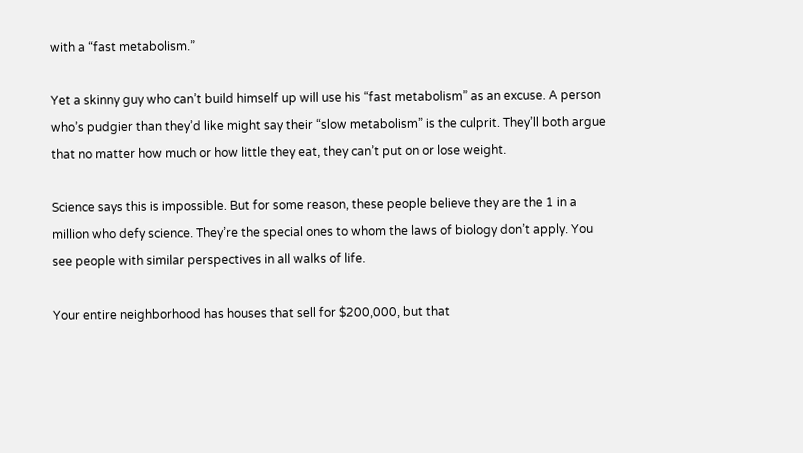with a “fast metabolism.”

Yet a skinny guy who can’t build himself up will use his “fast metabolism” as an excuse. A person who’s pudgier than they’d like might say their “slow metabolism” is the culprit. They’ll both argue that no matter how much or how little they eat, they can’t put on or lose weight.

Science says this is impossible. But for some reason, these people believe they are the 1 in a million who defy science. They’re the special ones to whom the laws of biology don’t apply. You see people with similar perspectives in all walks of life.

Your entire neighborhood has houses that sell for $200,000, but that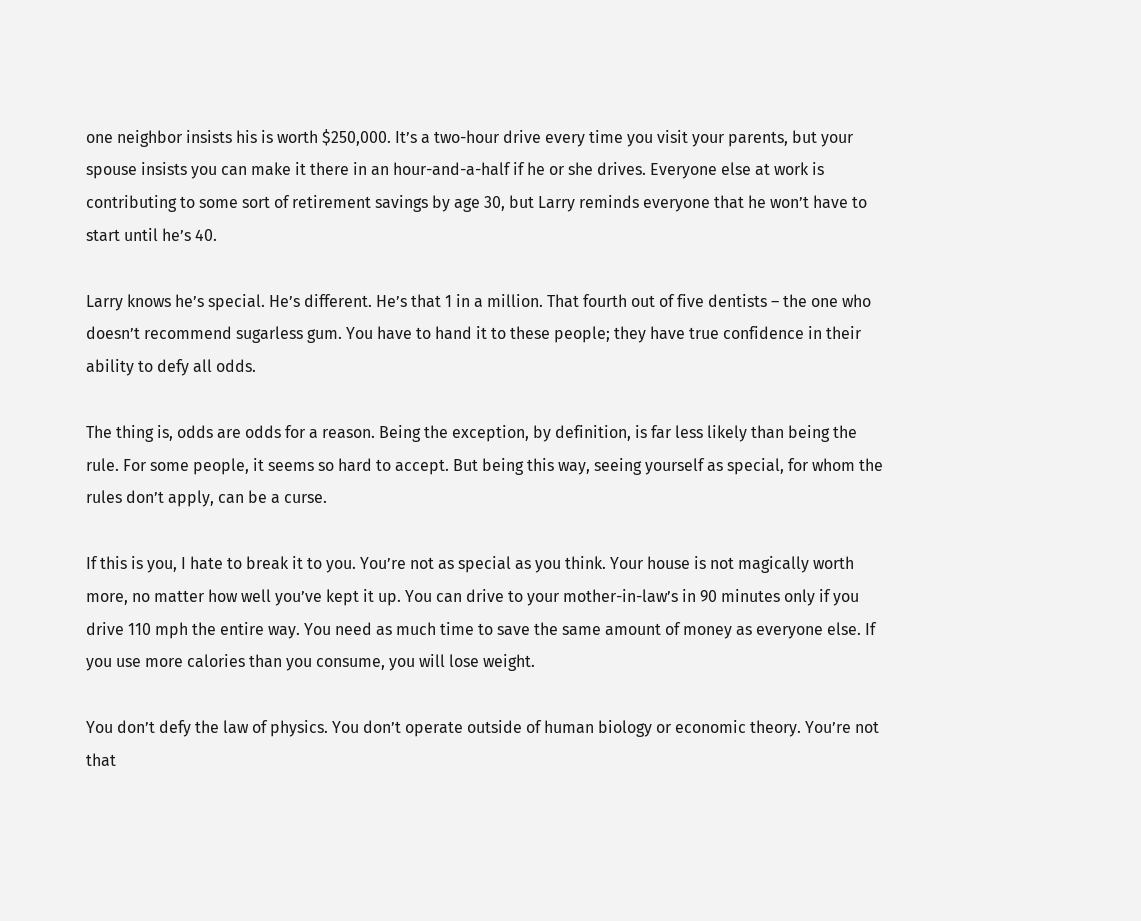one neighbor insists his is worth $250,000. It’s a two-hour drive every time you visit your parents, but your spouse insists you can make it there in an hour-and-a-half if he or she drives. Everyone else at work is contributing to some sort of retirement savings by age 30, but Larry reminds everyone that he won’t have to start until he’s 40.

Larry knows he’s special. He’s different. He’s that 1 in a million. That fourth out of five dentists – the one who doesn’t recommend sugarless gum. You have to hand it to these people; they have true confidence in their ability to defy all odds.

The thing is, odds are odds for a reason. Being the exception, by definition, is far less likely than being the rule. For some people, it seems so hard to accept. But being this way, seeing yourself as special, for whom the rules don’t apply, can be a curse.

If this is you, I hate to break it to you. You’re not as special as you think. Your house is not magically worth more, no matter how well you’ve kept it up. You can drive to your mother-in-law’s in 90 minutes only if you drive 110 mph the entire way. You need as much time to save the same amount of money as everyone else. If you use more calories than you consume, you will lose weight.

You don’t defy the law of physics. You don’t operate outside of human biology or economic theory. You’re not that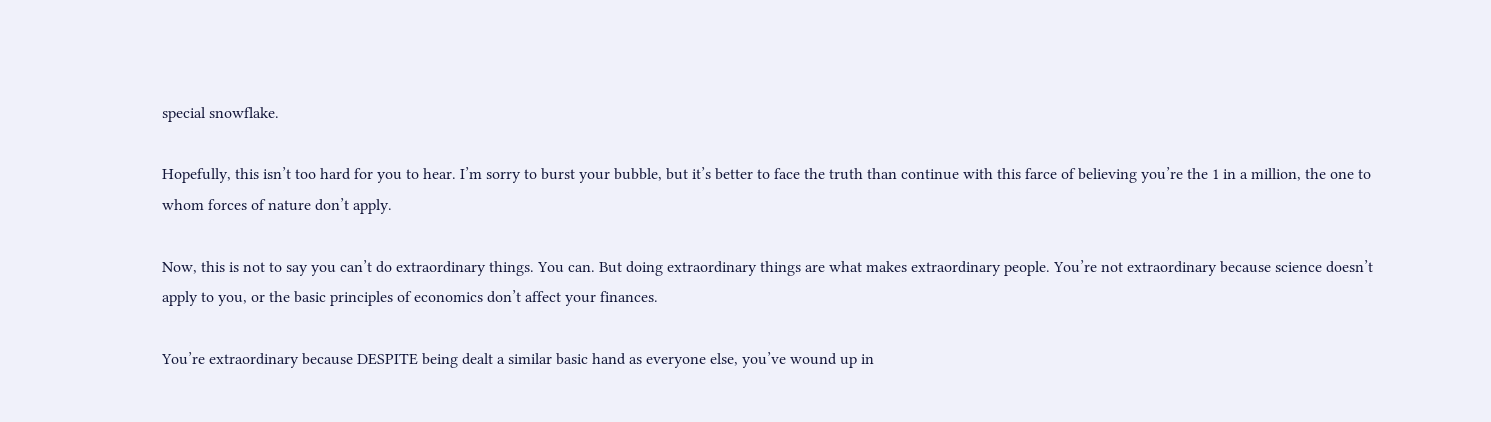special snowflake.

Hopefully, this isn’t too hard for you to hear. I’m sorry to burst your bubble, but it’s better to face the truth than continue with this farce of believing you’re the 1 in a million, the one to whom forces of nature don’t apply.

Now, this is not to say you can’t do extraordinary things. You can. But doing extraordinary things are what makes extraordinary people. You’re not extraordinary because science doesn’t apply to you, or the basic principles of economics don’t affect your finances.

You’re extraordinary because DESPITE being dealt a similar basic hand as everyone else, you’ve wound up in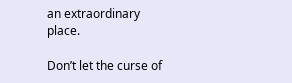an extraordinary place.

Don’t let the curse of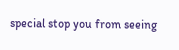special stop you from seeing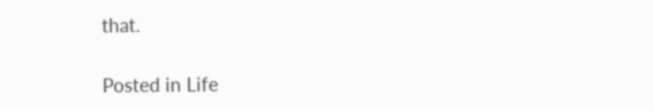that.

Posted in Life